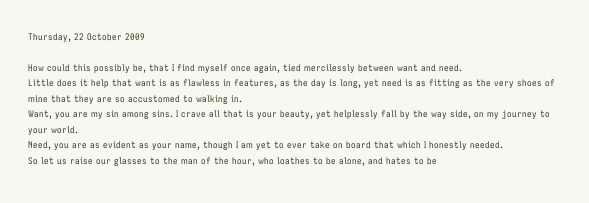Thursday, 22 October 2009

How could this possibly be, that I find myself once again, tied mercilessly between want and need.
Little does it help that want is as flawless in features, as the day is long, yet need is as fitting as the very shoes of mine that they are so accustomed to walking in.
Want, you are my sin among sins. I crave all that is your beauty, yet helplessly fall by the way side, on my journey to your world.
Need, you are as evident as your name, though I am yet to ever take on board that which I honestly needed.
So let us raise our glasses to the man of the hour, who loathes to be alone, and hates to be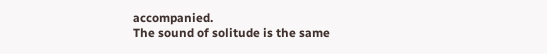accompanied.
The sound of solitude is the same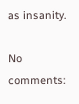as insanity.

No comments: